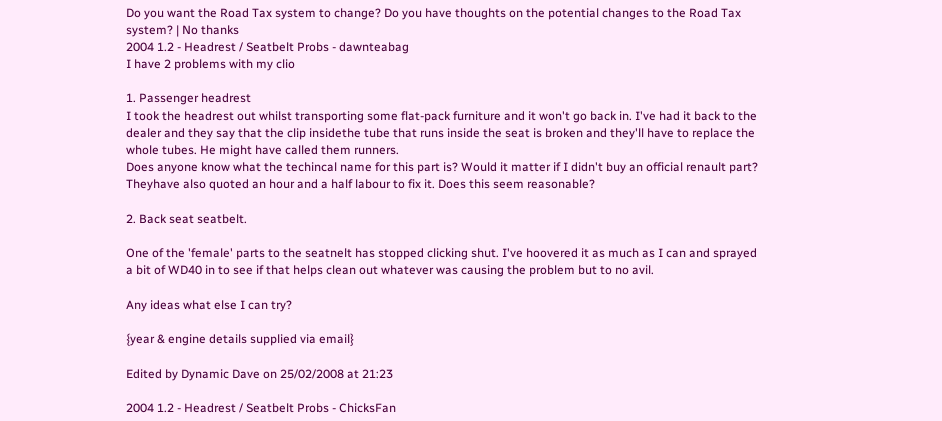Do you want the Road Tax system to change? Do you have thoughts on the potential changes to the Road Tax system? | No thanks
2004 1.2 - Headrest / Seatbelt Probs - dawnteabag
I have 2 problems with my clio

1. Passenger headrest
I took the headrest out whilst transporting some flat-pack furniture and it won't go back in. I've had it back to the dealer and they say that the clip insidethe tube that runs inside the seat is broken and they'll have to replace the whole tubes. He might have called them runners.
Does anyone know what the techincal name for this part is? Would it matter if I didn't buy an official renault part?
Theyhave also quoted an hour and a half labour to fix it. Does this seem reasonable?

2. Back seat seatbelt.

One of the 'female' parts to the seatnelt has stopped clicking shut. I've hoovered it as much as I can and sprayed a bit of WD40 in to see if that helps clean out whatever was causing the problem but to no avil.

Any ideas what else I can try?

{year & engine details supplied via email}

Edited by Dynamic Dave on 25/02/2008 at 21:23

2004 1.2 - Headrest / Seatbelt Probs - ChicksFan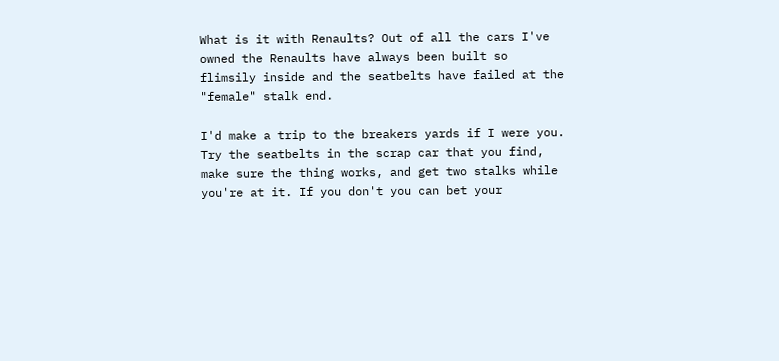What is it with Renaults? Out of all the cars I've owned the Renaults have always been built so flimsily inside and the seatbelts have failed at the "female" stalk end.

I'd make a trip to the breakers yards if I were you. Try the seatbelts in the scrap car that you find, make sure the thing works, and get two stalks while you're at it. If you don't you can bet your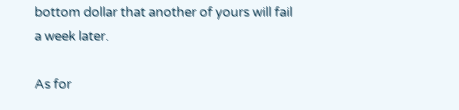bottom dollar that another of yours will fail a week later.

As for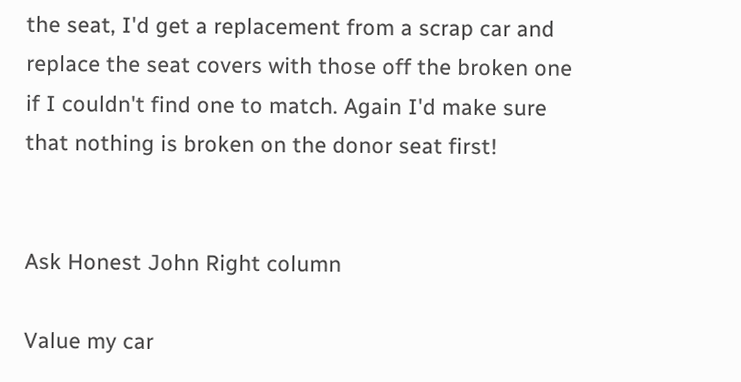the seat, I'd get a replacement from a scrap car and replace the seat covers with those off the broken one if I couldn't find one to match. Again I'd make sure that nothing is broken on the donor seat first!


Ask Honest John Right column

Value my car